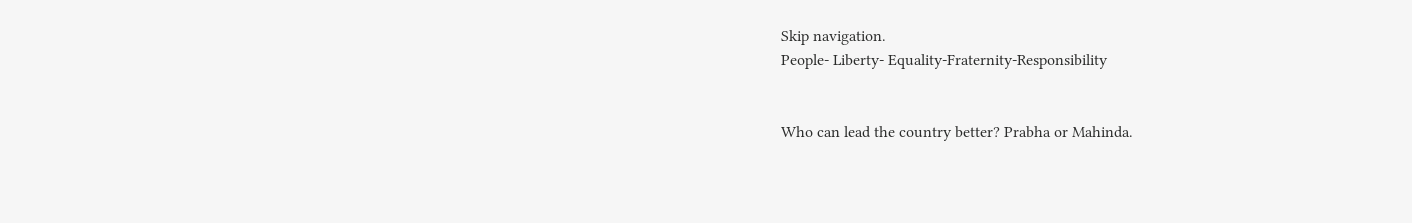Skip navigation.
People- Liberty- Equality-Fraternity-Responsibility


Who can lead the country better? Prabha or Mahinda.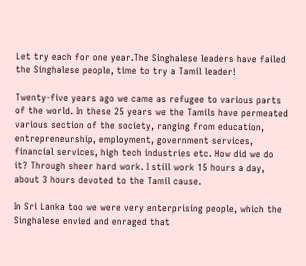Let try each for one year.The Singhalese leaders have failed the Singhalese people, time to try a Tamil leader!

Twenty-five years ago we came as refugee to various parts of the world. In these 25 years we the Tamils have permeated various section of the society, ranging from education, entrepreneurship, employment, government services, financial services, high tech industries etc. How did we do it? Through sheer hard work. I still work 15 hours a day, about 3 hours devoted to the Tamil cause.

In Sri Lanka too we were very enterprising people, which the Singhalese envied and enraged that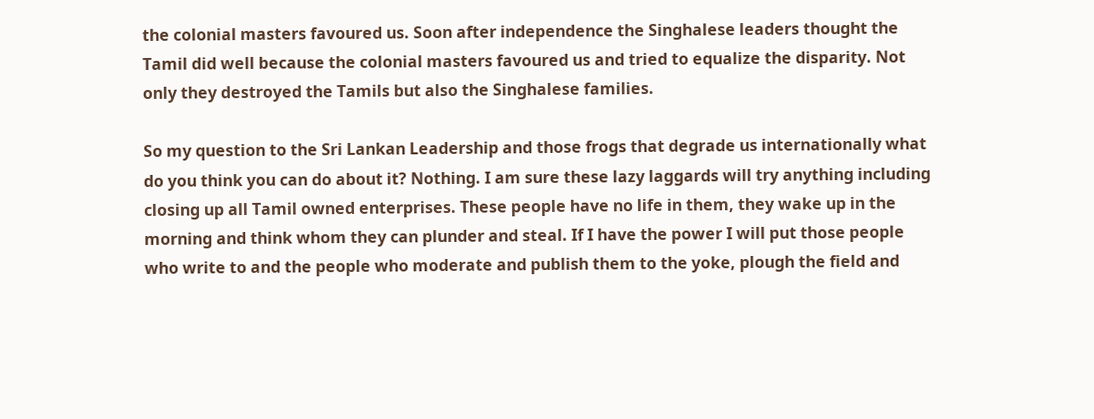the colonial masters favoured us. Soon after independence the Singhalese leaders thought the Tamil did well because the colonial masters favoured us and tried to equalize the disparity. Not only they destroyed the Tamils but also the Singhalese families.

So my question to the Sri Lankan Leadership and those frogs that degrade us internationally what do you think you can do about it? Nothing. I am sure these lazy laggards will try anything including closing up all Tamil owned enterprises. These people have no life in them, they wake up in the morning and think whom they can plunder and steal. If I have the power I will put those people who write to and the people who moderate and publish them to the yoke, plough the field and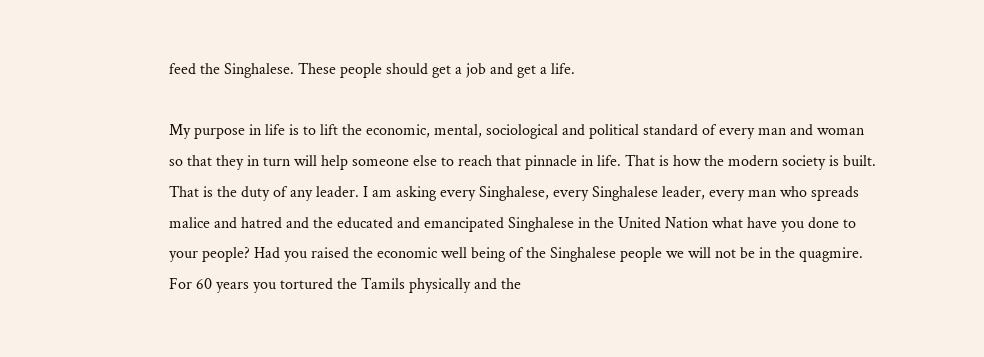feed the Singhalese. These people should get a job and get a life.

My purpose in life is to lift the economic, mental, sociological and political standard of every man and woman so that they in turn will help someone else to reach that pinnacle in life. That is how the modern society is built. That is the duty of any leader. I am asking every Singhalese, every Singhalese leader, every man who spreads malice and hatred and the educated and emancipated Singhalese in the United Nation what have you done to your people? Had you raised the economic well being of the Singhalese people we will not be in the quagmire. For 60 years you tortured the Tamils physically and the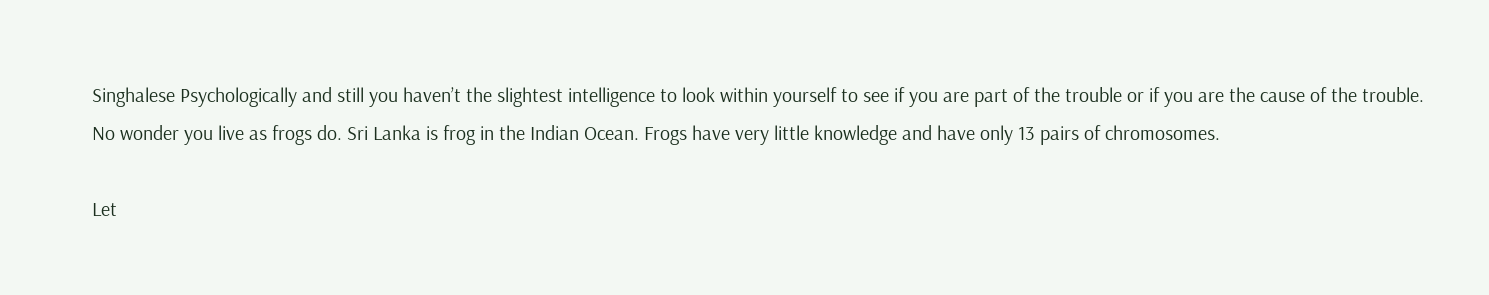Singhalese Psychologically and still you haven’t the slightest intelligence to look within yourself to see if you are part of the trouble or if you are the cause of the trouble. No wonder you live as frogs do. Sri Lanka is frog in the Indian Ocean. Frogs have very little knowledge and have only 13 pairs of chromosomes.

Let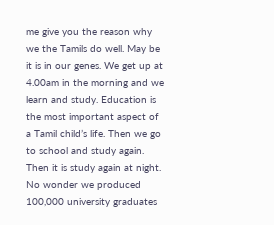me give you the reason why we the Tamils do well. May be it is in our genes. We get up at 4.00am in the morning and we learn and study. Education is the most important aspect of a Tamil child’s life. Then we go to school and study again. Then it is study again at night. No wonder we produced 100,000 university graduates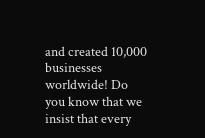and created 10,000 businesses worldwide! Do you know that we insist that every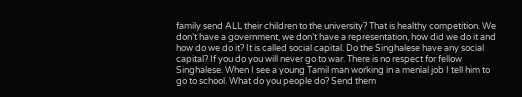family send ALL their children to the university? That is healthy competition. We don’t have a government, we don’t have a representation, how did we do it and how do we do it? It is called social capital. Do the Singhalese have any social capital? If you do you will never go to war. There is no respect for fellow Singhalese. When I see a young Tamil man working in a menial job I tell him to go to school. What do you people do? Send them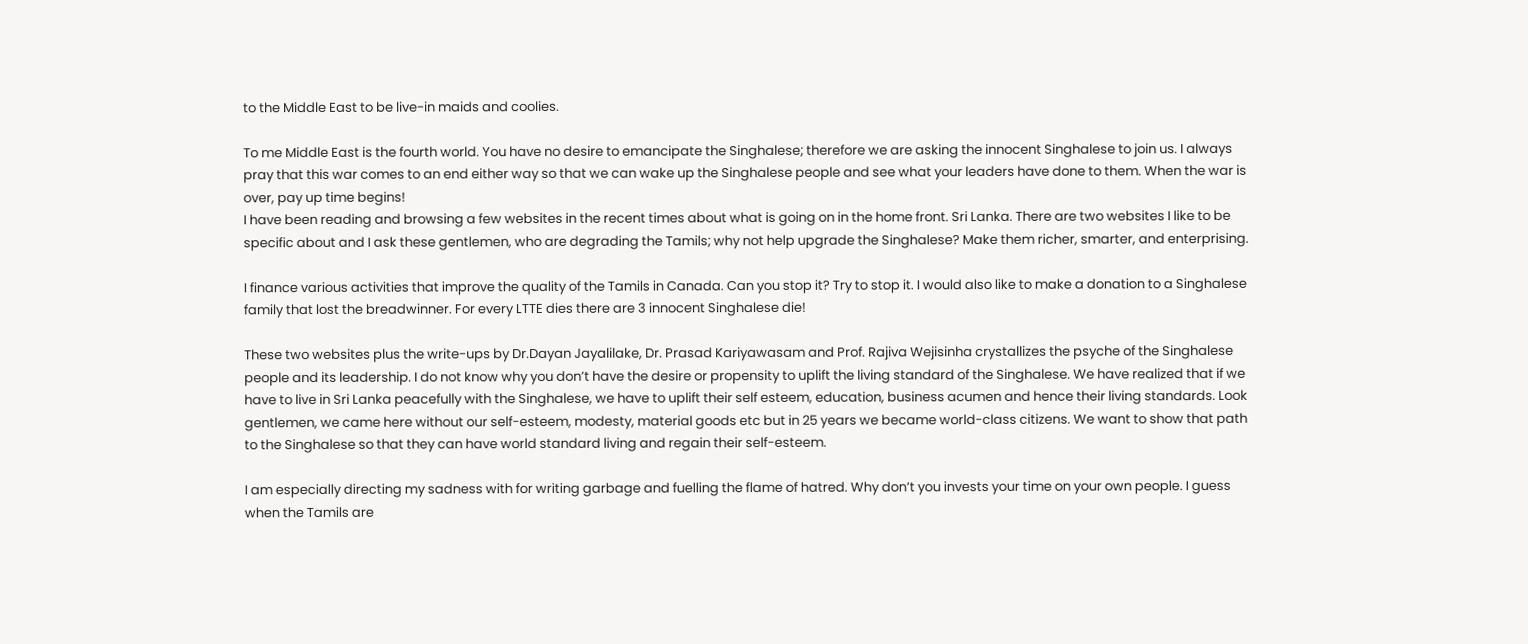to the Middle East to be live-in maids and coolies.

To me Middle East is the fourth world. You have no desire to emancipate the Singhalese; therefore we are asking the innocent Singhalese to join us. I always pray that this war comes to an end either way so that we can wake up the Singhalese people and see what your leaders have done to them. When the war is over, pay up time begins!
I have been reading and browsing a few websites in the recent times about what is going on in the home front. Sri Lanka. There are two websites I like to be specific about and I ask these gentlemen, who are degrading the Tamils; why not help upgrade the Singhalese? Make them richer, smarter, and enterprising.

I finance various activities that improve the quality of the Tamils in Canada. Can you stop it? Try to stop it. I would also like to make a donation to a Singhalese family that lost the breadwinner. For every LTTE dies there are 3 innocent Singhalese die!

These two websites plus the write-ups by Dr.Dayan Jayalilake, Dr. Prasad Kariyawasam and Prof. Rajiva Wejisinha crystallizes the psyche of the Singhalese people and its leadership. I do not know why you don’t have the desire or propensity to uplift the living standard of the Singhalese. We have realized that if we have to live in Sri Lanka peacefully with the Singhalese, we have to uplift their self esteem, education, business acumen and hence their living standards. Look gentlemen, we came here without our self-esteem, modesty, material goods etc but in 25 years we became world-class citizens. We want to show that path to the Singhalese so that they can have world standard living and regain their self-esteem.

I am especially directing my sadness with for writing garbage and fuelling the flame of hatred. Why don’t you invests your time on your own people. I guess when the Tamils are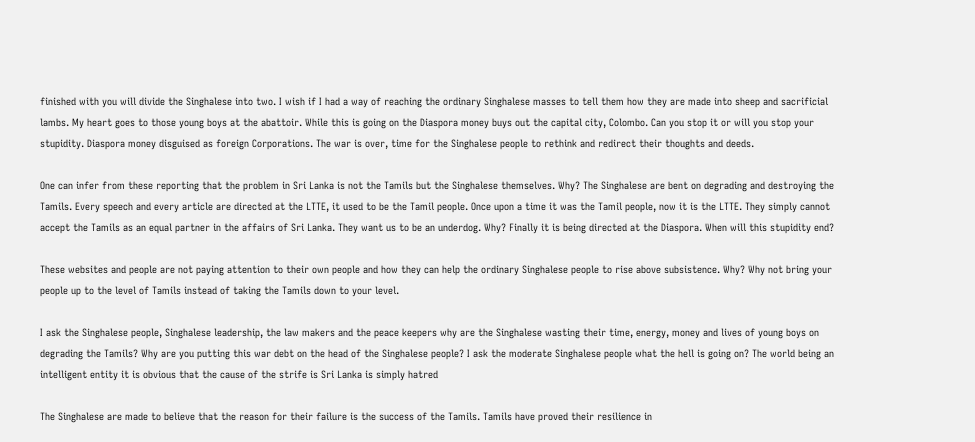finished with you will divide the Singhalese into two. I wish if I had a way of reaching the ordinary Singhalese masses to tell them how they are made into sheep and sacrificial lambs. My heart goes to those young boys at the abattoir. While this is going on the Diaspora money buys out the capital city, Colombo. Can you stop it or will you stop your stupidity. Diaspora money disguised as foreign Corporations. The war is over, time for the Singhalese people to rethink and redirect their thoughts and deeds.

One can infer from these reporting that the problem in Sri Lanka is not the Tamils but the Singhalese themselves. Why? The Singhalese are bent on degrading and destroying the Tamils. Every speech and every article are directed at the LTTE, it used to be the Tamil people. Once upon a time it was the Tamil people, now it is the LTTE. They simply cannot accept the Tamils as an equal partner in the affairs of Sri Lanka. They want us to be an underdog. Why? Finally it is being directed at the Diaspora. When will this stupidity end?

These websites and people are not paying attention to their own people and how they can help the ordinary Singhalese people to rise above subsistence. Why? Why not bring your people up to the level of Tamils instead of taking the Tamils down to your level.

I ask the Singhalese people, Singhalese leadership, the law makers and the peace keepers why are the Singhalese wasting their time, energy, money and lives of young boys on degrading the Tamils? Why are you putting this war debt on the head of the Singhalese people? I ask the moderate Singhalese people what the hell is going on? The world being an intelligent entity it is obvious that the cause of the strife is Sri Lanka is simply hatred

The Singhalese are made to believe that the reason for their failure is the success of the Tamils. Tamils have proved their resilience in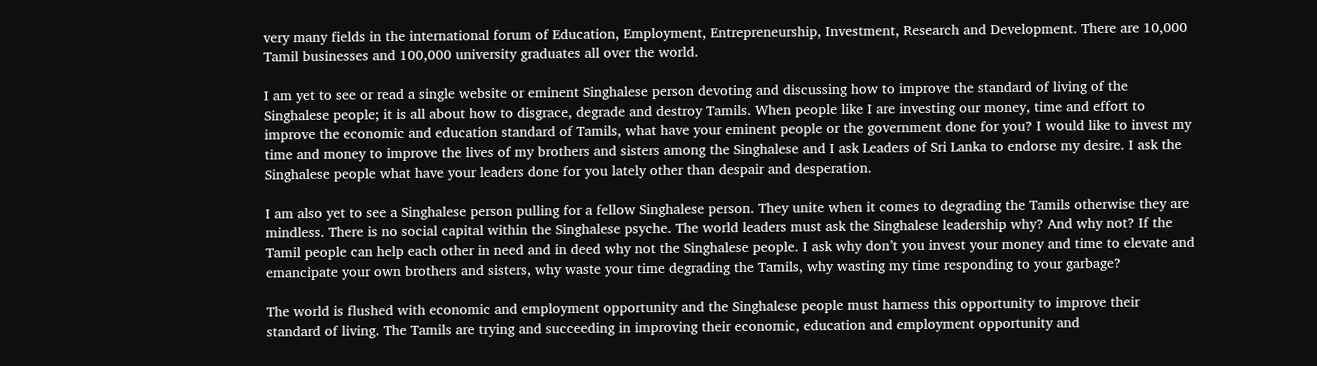very many fields in the international forum of Education, Employment, Entrepreneurship, Investment, Research and Development. There are 10,000 Tamil businesses and 100,000 university graduates all over the world.

I am yet to see or read a single website or eminent Singhalese person devoting and discussing how to improve the standard of living of the Singhalese people; it is all about how to disgrace, degrade and destroy Tamils. When people like I are investing our money, time and effort to improve the economic and education standard of Tamils, what have your eminent people or the government done for you? I would like to invest my time and money to improve the lives of my brothers and sisters among the Singhalese and I ask Leaders of Sri Lanka to endorse my desire. I ask the Singhalese people what have your leaders done for you lately other than despair and desperation.

I am also yet to see a Singhalese person pulling for a fellow Singhalese person. They unite when it comes to degrading the Tamils otherwise they are mindless. There is no social capital within the Singhalese psyche. The world leaders must ask the Singhalese leadership why? And why not? If the Tamil people can help each other in need and in deed why not the Singhalese people. I ask why don’t you invest your money and time to elevate and emancipate your own brothers and sisters, why waste your time degrading the Tamils, why wasting my time responding to your garbage?

The world is flushed with economic and employment opportunity and the Singhalese people must harness this opportunity to improve their standard of living. The Tamils are trying and succeeding in improving their economic, education and employment opportunity and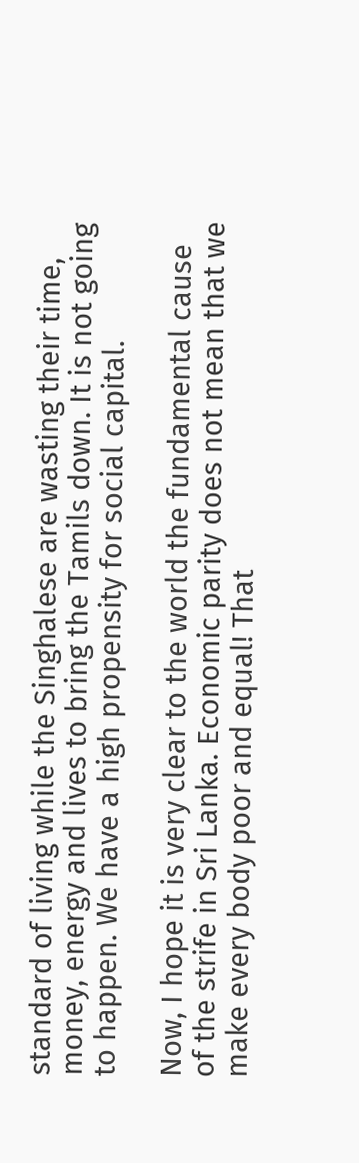standard of living while the Singhalese are wasting their time, money, energy and lives to bring the Tamils down. It is not going to happen. We have a high propensity for social capital.

Now, I hope it is very clear to the world the fundamental cause of the strife in Sri Lanka. Economic parity does not mean that we make every body poor and equal! That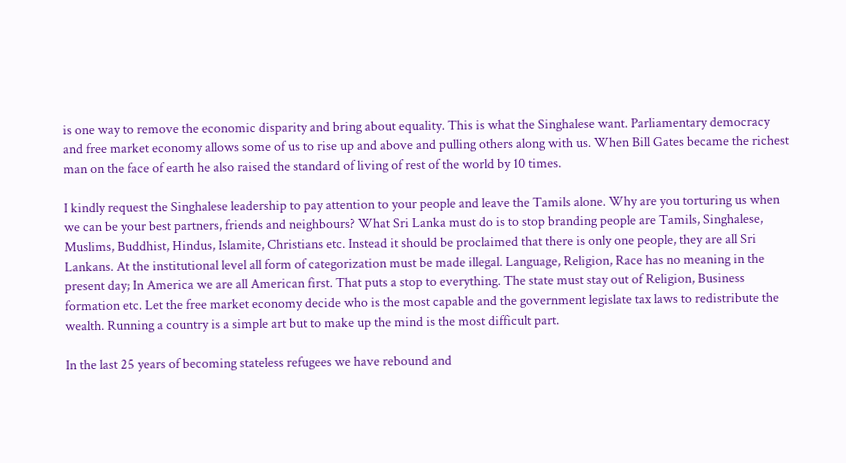is one way to remove the economic disparity and bring about equality. This is what the Singhalese want. Parliamentary democracy and free market economy allows some of us to rise up and above and pulling others along with us. When Bill Gates became the richest man on the face of earth he also raised the standard of living of rest of the world by 10 times.

I kindly request the Singhalese leadership to pay attention to your people and leave the Tamils alone. Why are you torturing us when we can be your best partners, friends and neighbours? What Sri Lanka must do is to stop branding people are Tamils, Singhalese, Muslims, Buddhist, Hindus, Islamite, Christians etc. Instead it should be proclaimed that there is only one people, they are all Sri Lankans. At the institutional level all form of categorization must be made illegal. Language, Religion, Race has no meaning in the present day; In America we are all American first. That puts a stop to everything. The state must stay out of Religion, Business formation etc. Let the free market economy decide who is the most capable and the government legislate tax laws to redistribute the wealth. Running a country is a simple art but to make up the mind is the most difficult part.

In the last 25 years of becoming stateless refugees we have rebound and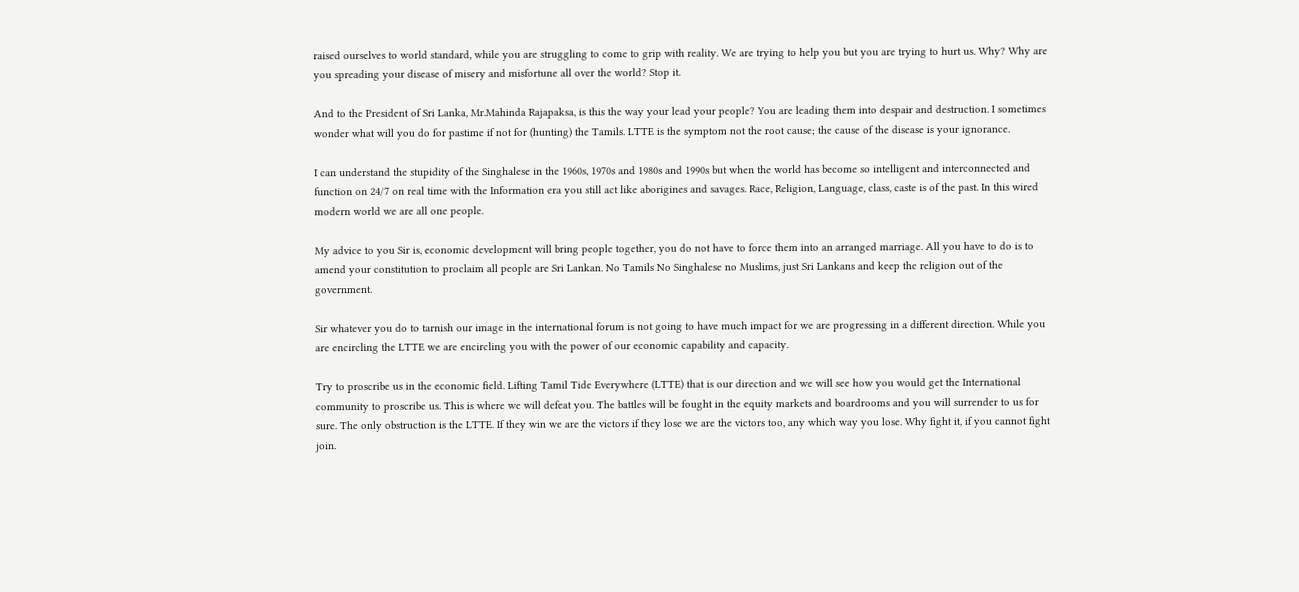raised ourselves to world standard, while you are struggling to come to grip with reality. We are trying to help you but you are trying to hurt us. Why? Why are you spreading your disease of misery and misfortune all over the world? Stop it.

And to the President of Sri Lanka, Mr.Mahinda Rajapaksa, is this the way your lead your people? You are leading them into despair and destruction. I sometimes wonder what will you do for pastime if not for (hunting) the Tamils. LTTE is the symptom not the root cause; the cause of the disease is your ignorance.

I can understand the stupidity of the Singhalese in the 1960s, 1970s and 1980s and 1990s but when the world has become so intelligent and interconnected and function on 24/7 on real time with the Information era you still act like aborigines and savages. Race, Religion, Language, class, caste is of the past. In this wired modern world we are all one people.

My advice to you Sir is, economic development will bring people together, you do not have to force them into an arranged marriage. All you have to do is to amend your constitution to proclaim all people are Sri Lankan. No Tamils No Singhalese no Muslims, just Sri Lankans and keep the religion out of the government.

Sir whatever you do to tarnish our image in the international forum is not going to have much impact for we are progressing in a different direction. While you are encircling the LTTE we are encircling you with the power of our economic capability and capacity.

Try to proscribe us in the economic field. Lifting Tamil Tide Everywhere (LTTE) that is our direction and we will see how you would get the International community to proscribe us. This is where we will defeat you. The battles will be fought in the equity markets and boardrooms and you will surrender to us for sure. The only obstruction is the LTTE. If they win we are the victors if they lose we are the victors too, any which way you lose. Why fight it, if you cannot fight join.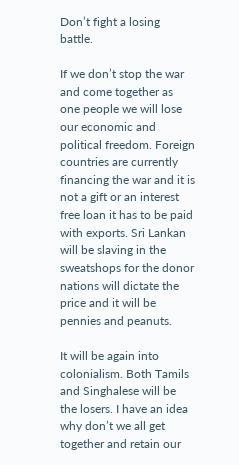Don’t fight a losing battle.

If we don’t stop the war and come together as one people we will lose our economic and political freedom. Foreign countries are currently financing the war and it is not a gift or an interest free loan it has to be paid with exports. Sri Lankan will be slaving in the sweatshops for the donor nations will dictate the price and it will be pennies and peanuts.

It will be again into colonialism. Both Tamils and Singhalese will be the losers. I have an idea why don’t we all get together and retain our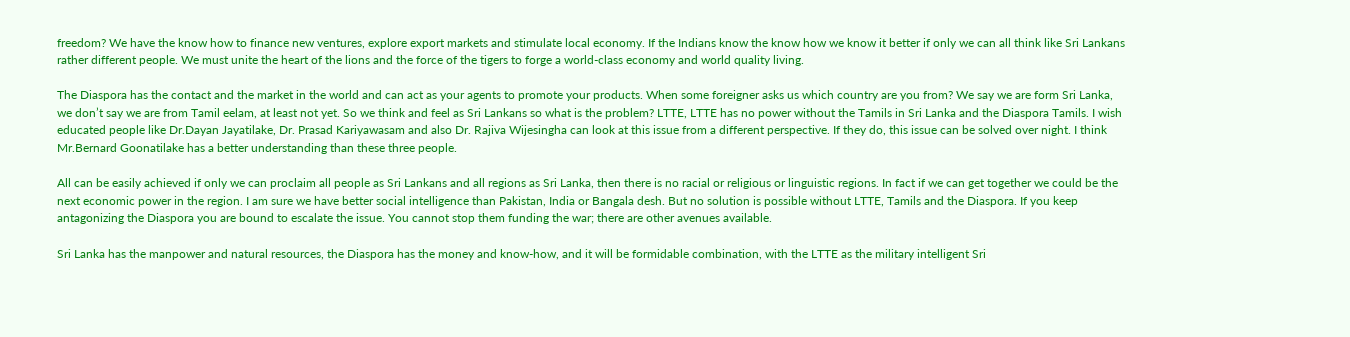freedom? We have the know how to finance new ventures, explore export markets and stimulate local economy. If the Indians know the know how we know it better if only we can all think like Sri Lankans rather different people. We must unite the heart of the lions and the force of the tigers to forge a world-class economy and world quality living.

The Diaspora has the contact and the market in the world and can act as your agents to promote your products. When some foreigner asks us which country are you from? We say we are form Sri Lanka, we don’t say we are from Tamil eelam, at least not yet. So we think and feel as Sri Lankans so what is the problem? LTTE, LTTE has no power without the Tamils in Sri Lanka and the Diaspora Tamils. I wish educated people like Dr.Dayan Jayatilake, Dr. Prasad Kariyawasam and also Dr. Rajiva Wijesingha can look at this issue from a different perspective. If they do, this issue can be solved over night. I think Mr.Bernard Goonatilake has a better understanding than these three people.

All can be easily achieved if only we can proclaim all people as Sri Lankans and all regions as Sri Lanka, then there is no racial or religious or linguistic regions. In fact if we can get together we could be the next economic power in the region. I am sure we have better social intelligence than Pakistan, India or Bangala desh. But no solution is possible without LTTE, Tamils and the Diaspora. If you keep antagonizing the Diaspora you are bound to escalate the issue. You cannot stop them funding the war; there are other avenues available.

Sri Lanka has the manpower and natural resources, the Diaspora has the money and know-how, and it will be formidable combination, with the LTTE as the military intelligent Sri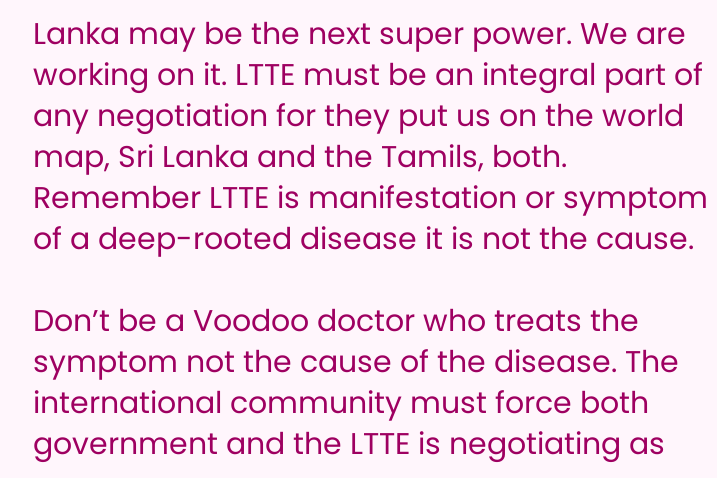Lanka may be the next super power. We are working on it. LTTE must be an integral part of any negotiation for they put us on the world map, Sri Lanka and the Tamils, both. Remember LTTE is manifestation or symptom of a deep-rooted disease it is not the cause.

Don’t be a Voodoo doctor who treats the symptom not the cause of the disease. The international community must force both government and the LTTE is negotiating as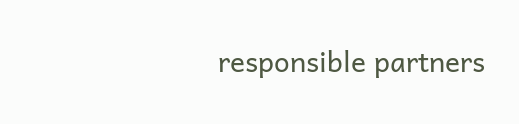responsible partners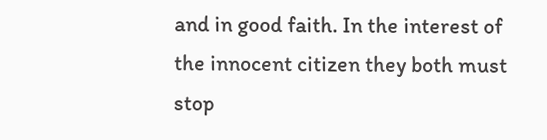and in good faith. In the interest of the innocent citizen they both must stop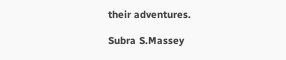their adventures.

Subra S.Massey